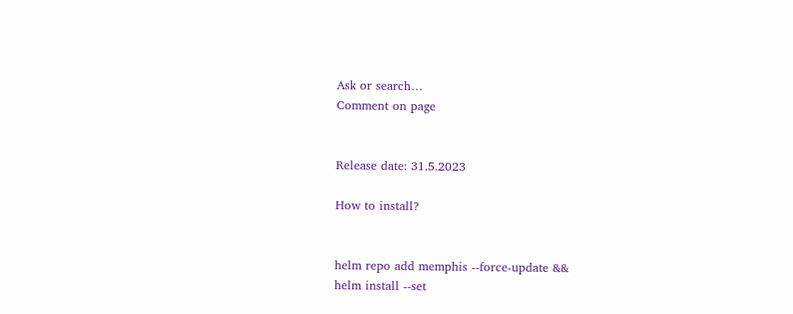Ask or search…
Comment on page


Release date: 31.5.2023

How to install?


helm repo add memphis --force-update &&
helm install --set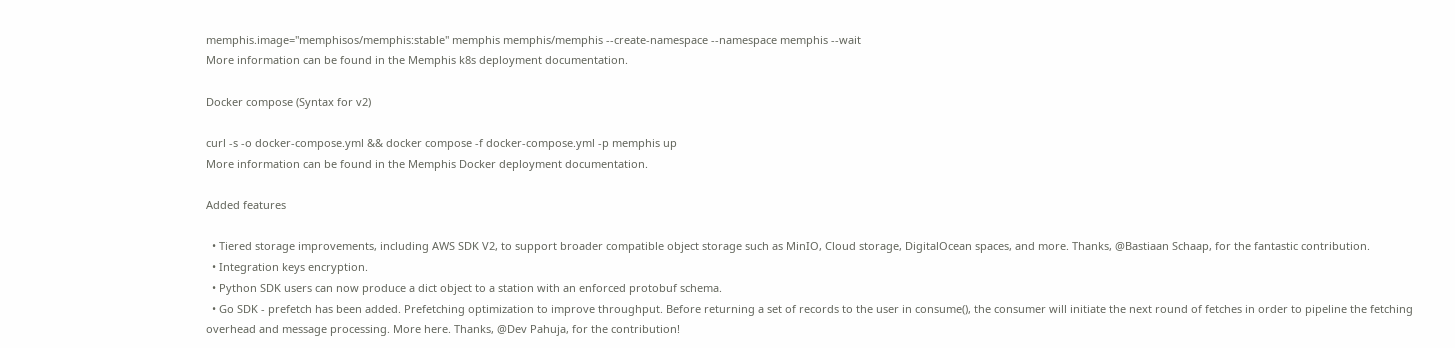memphis.image="memphisos/memphis:stable" memphis memphis/memphis --create-namespace --namespace memphis --wait
More information can be found in the Memphis k8s deployment documentation.

Docker compose (Syntax for v2)

curl -s -o docker-compose.yml && docker compose -f docker-compose.yml -p memphis up
More information can be found in the Memphis Docker deployment documentation.

Added features

  • Tiered storage improvements, including AWS SDK V2, to support broader compatible object storage such as MinIO, Cloud storage, DigitalOcean spaces, and more. Thanks, @Bastiaan Schaap, for the fantastic contribution.
  • Integration keys encryption.
  • Python SDK users can now produce a dict object to a station with an enforced protobuf schema.
  • Go SDK - prefetch has been added. Prefetching optimization to improve throughput. Before returning a set of records to the user in consume(), the consumer will initiate the next round of fetches in order to pipeline the fetching overhead and message processing. More here. Thanks, @Dev Pahuja, for the contribution!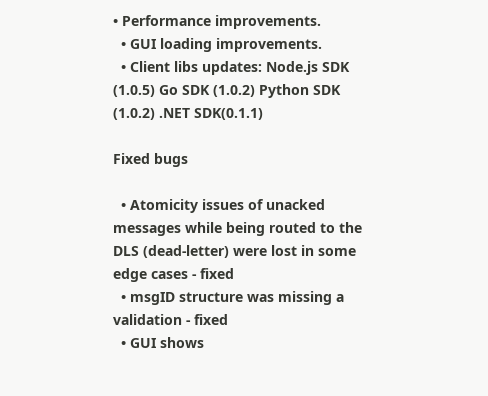• Performance improvements.
  • GUI loading improvements.
  • Client libs updates: Node.js SDK (1.0.5) Go SDK (1.0.2) Python SDK (1.0.2) .NET SDK(0.1.1)

Fixed bugs

  • Atomicity issues of unacked messages while being routed to the DLS (dead-letter) were lost in some edge cases - fixed
  • msgID structure was missing a validation - fixed
  • GUI shows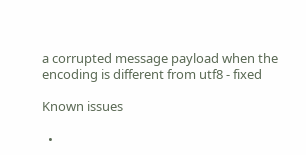a corrupted message payload when the encoding is different from utf8 - fixed

Known issues

  •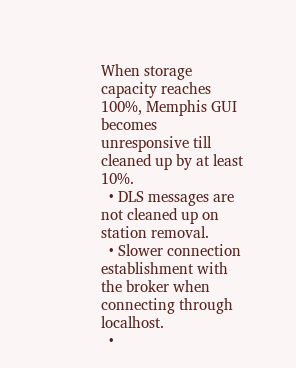When storage capacity reaches 100%, Memphis GUI becomes unresponsive till cleaned up by at least 10%.
  • DLS messages are not cleaned up on station removal.
  • Slower connection establishment with the broker when connecting through localhost.
  •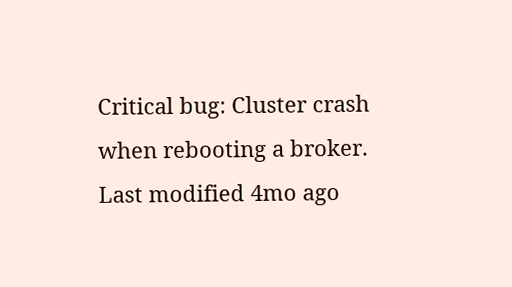Critical bug: Cluster crash when rebooting a broker.
Last modified 4mo ago